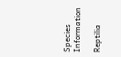Species Information

Reptilia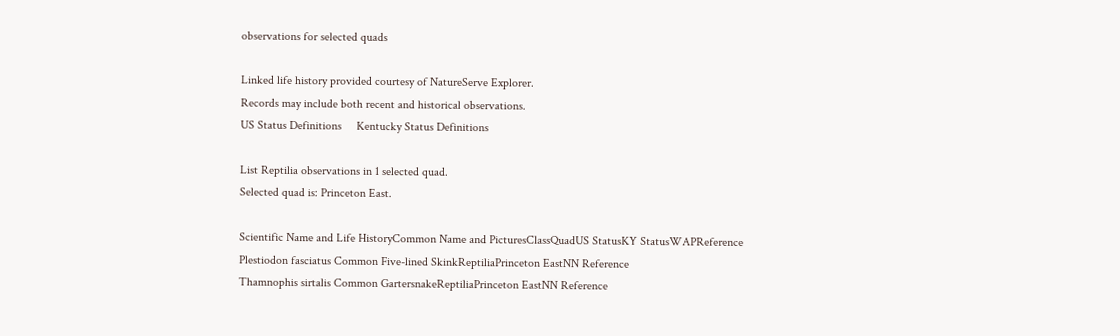observations for selected quads

Linked life history provided courtesy of NatureServe Explorer.
Records may include both recent and historical observations.
US Status Definitions     Kentucky Status Definitions

List Reptilia observations in 1 selected quad.
Selected quad is: Princeton East.

Scientific Name and Life HistoryCommon Name and PicturesClassQuadUS StatusKY StatusWAPReference
Plestiodon fasciatus Common Five-lined SkinkReptiliaPrinceton EastNN Reference
Thamnophis sirtalis Common GartersnakeReptiliaPrinceton EastNN Reference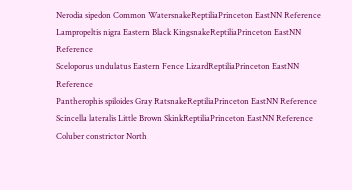Nerodia sipedon Common WatersnakeReptiliaPrinceton EastNN Reference
Lampropeltis nigra Eastern Black KingsnakeReptiliaPrinceton EastNN Reference
Sceloporus undulatus Eastern Fence LizardReptiliaPrinceton EastNN Reference
Pantherophis spiloides Gray RatsnakeReptiliaPrinceton EastNN Reference
Scincella lateralis Little Brown SkinkReptiliaPrinceton EastNN Reference
Coluber constrictor North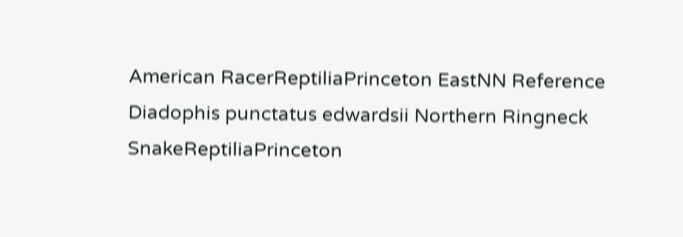American RacerReptiliaPrinceton EastNN Reference
Diadophis punctatus edwardsii Northern Ringneck SnakeReptiliaPrinceton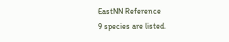EastNN Reference
9 species are listed.